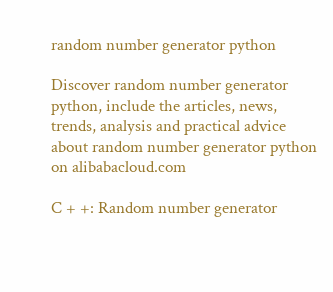random number generator python

Discover random number generator python, include the articles, news, trends, analysis and practical advice about random number generator python on alibabacloud.com

C + +: Random number generator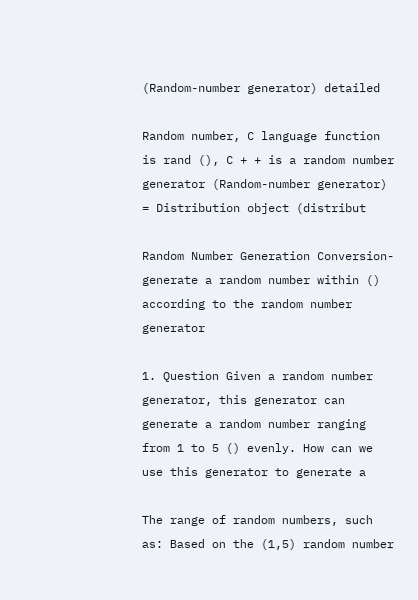(Random-number generator) detailed

Random number, C language function is rand (), C + + is a random number generator (Random-number generator) = Distribution object (distribut

Random Number Generation Conversion-generate a random number within () according to the random number generator

1. Question Given a random number generator, this generator can generate a random number ranging from 1 to 5 () evenly. How can we use this generator to generate a

The range of random numbers, such as: Based on the (1,5) random number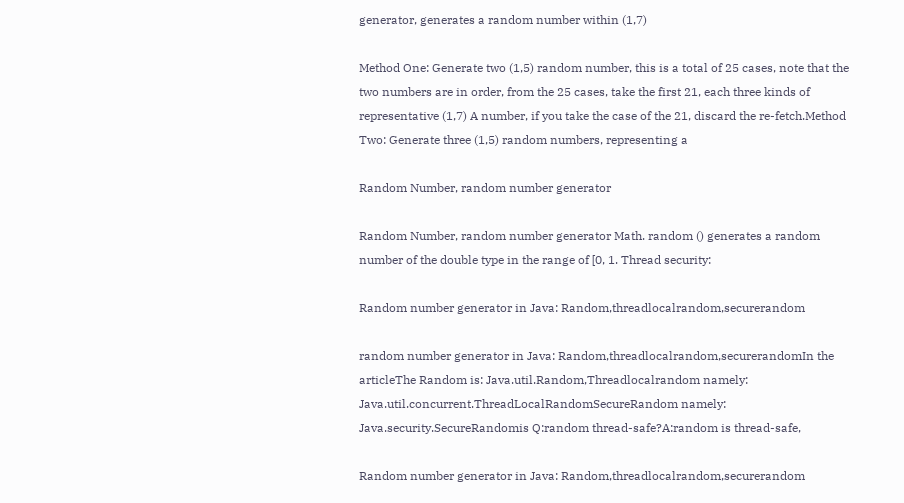generator, generates a random number within (1,7)

Method One: Generate two (1,5) random number, this is a total of 25 cases, note that the two numbers are in order, from the 25 cases, take the first 21, each three kinds of representative (1,7) A number, if you take the case of the 21, discard the re-fetch.Method Two: Generate three (1,5) random numbers, representing a

Random Number, random number generator

Random Number, random number generator Math. random () generates a random number of the double type in the range of [0, 1. Thread security:

Random number generator in Java: Random,threadlocalrandom,securerandom

random number generator in Java: Random,threadlocalrandom,securerandomIn the articleThe Random is: Java.util.Random,Threadlocalrandom namely: Java.util.concurrent.ThreadLocalRandomSecureRandom namely: Java.security.SecureRandomis Q:random thread-safe?A:random is thread-safe,

Random number generator in Java: Random,threadlocalrandom,securerandom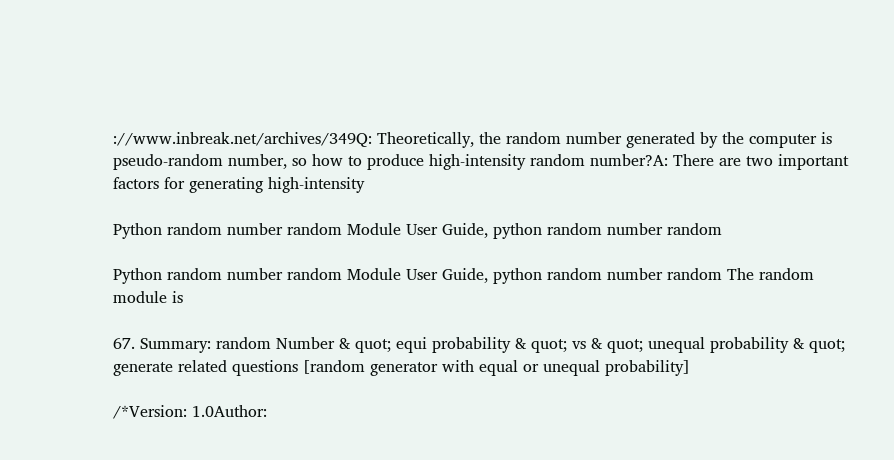://www.inbreak.net/archives/349Q: Theoretically, the random number generated by the computer is pseudo-random number, so how to produce high-intensity random number?A: There are two important factors for generating high-intensity

Python random number random Module User Guide, python random number random

Python random number random Module User Guide, python random number random The random module is

67. Summary: random Number & quot; equi probability & quot; vs & quot; unequal probability & quot; generate related questions [random generator with equal or unequal probability]

/*Version: 1.0Author: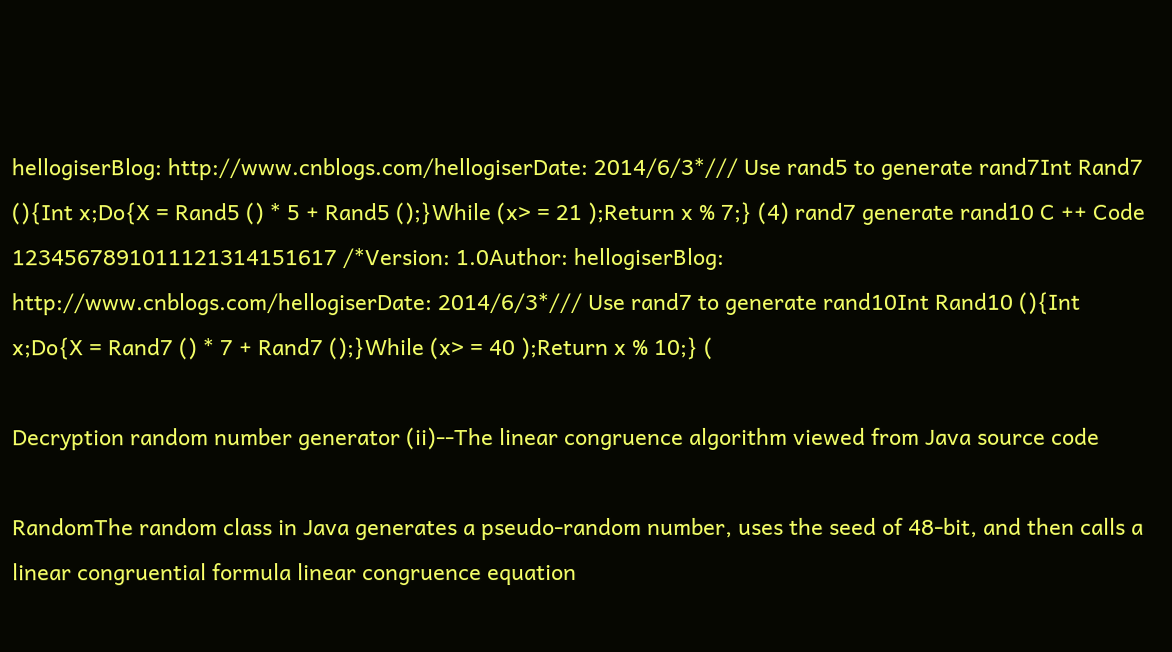hellogiserBlog: http://www.cnblogs.com/hellogiserDate: 2014/6/3*/// Use rand5 to generate rand7Int Rand7 (){Int x;Do{X = Rand5 () * 5 + Rand5 ();}While (x> = 21 );Return x % 7;} (4) rand7 generate rand10 C ++ Code 1234567891011121314151617 /*Version: 1.0Author: hellogiserBlog: http://www.cnblogs.com/hellogiserDate: 2014/6/3*/// Use rand7 to generate rand10Int Rand10 (){Int x;Do{X = Rand7 () * 7 + Rand7 ();}While (x> = 40 );Return x % 10;} (

Decryption random number generator (ii)--The linear congruence algorithm viewed from Java source code

RandomThe random class in Java generates a pseudo-random number, uses the seed of 48-bit, and then calls a linear congruential formula linear congruence equation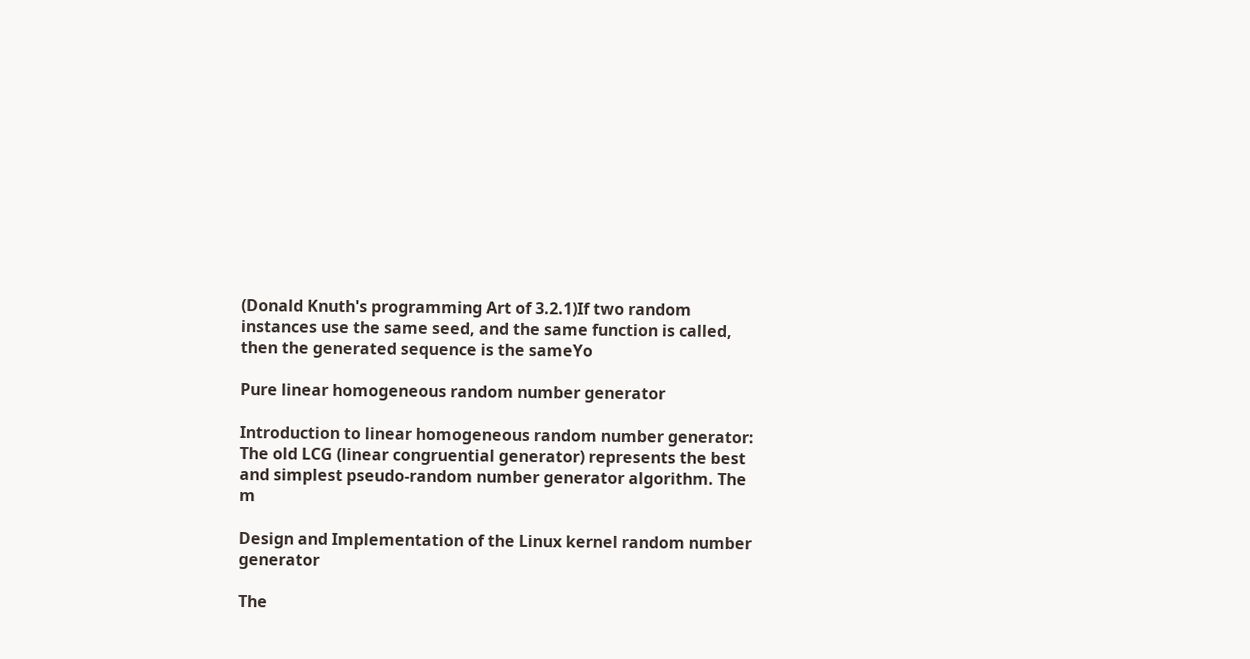(Donald Knuth's programming Art of 3.2.1)If two random instances use the same seed, and the same function is called, then the generated sequence is the sameYo

Pure linear homogeneous random number generator

Introduction to linear homogeneous random number generator: The old LCG (linear congruential generator) represents the best and simplest pseudo-random number generator algorithm. The m

Design and Implementation of the Linux kernel random number generator

The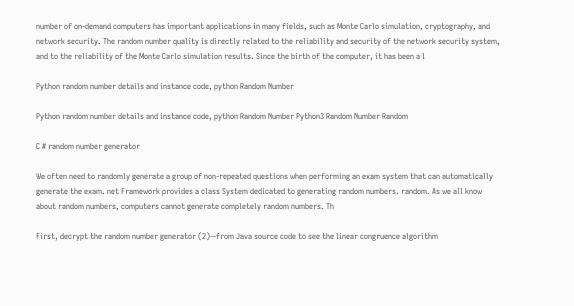number of on-demand computers has important applications in many fields, such as Monte Carlo simulation, cryptography, and network security. The random number quality is directly related to the reliability and security of the network security system, and to the reliability of the Monte Carlo simulation results. Since the birth of the computer, it has been a l

Python random number details and instance code, python Random Number

Python random number details and instance code, python Random Number Python3 Random Number Random

C # random number generator

We often need to randomly generate a group of non-repeated questions when performing an exam system that can automatically generate the exam. net Framework provides a class System dedicated to generating random numbers. random. As we all know about random numbers, computers cannot generate completely random numbers. Th

First, decrypt the random number generator (2)--from Java source code to see the linear congruence algorithm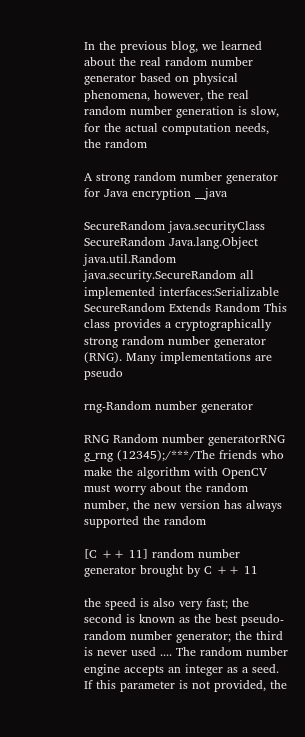In the previous blog, we learned about the real random number generator based on physical phenomena, however, the real random number generation is slow, for the actual computation needs, the random

A strong random number generator for Java encryption __java

SecureRandom java.securityClass SecureRandom Java.lang.Object java.util.Random java.security.SecureRandom all implemented interfaces:Serializable SecureRandom Extends Random This class provides a cryptographically strong random number generator (RNG). Many implementations are pseudo

rng-Random number generator

RNG Random number generatorRNG g_rng (12345);/***/The friends who make the algorithm with OpenCV must worry about the random number, the new version has always supported the random

[C ++ 11] random number generator brought by C ++ 11

the speed is also very fast; the second is known as the best pseudo-random number generator; the third is never used .... The random number engine accepts an integer as a seed. If this parameter is not provided, the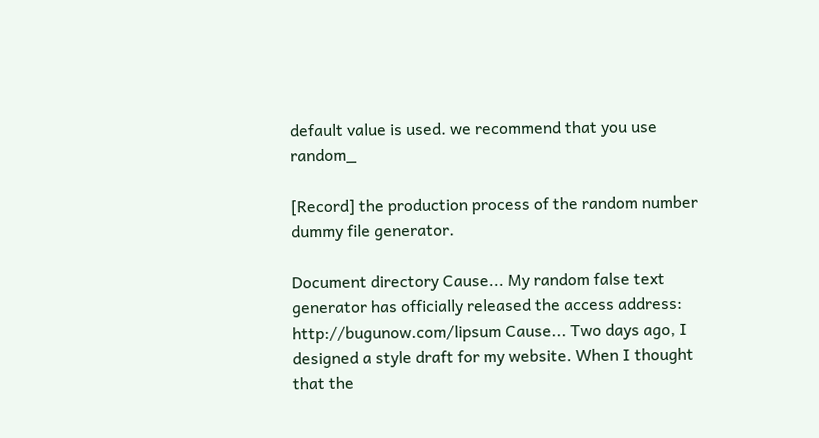default value is used. we recommend that you use random_

[Record] the production process of the random number dummy file generator.

Document directory Cause... My random false text generator has officially released the access address: http://bugunow.com/lipsum Cause... Two days ago, I designed a style draft for my website. When I thought that the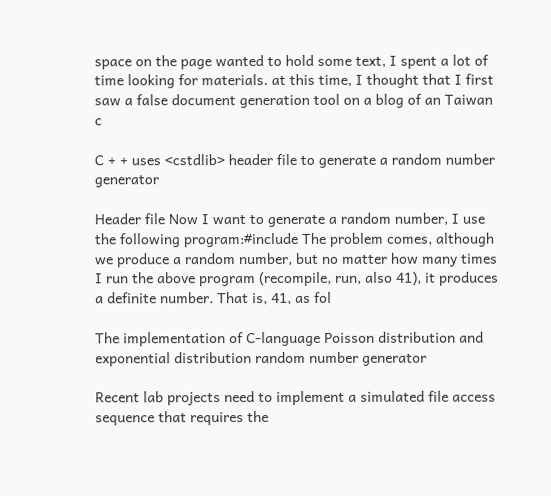space on the page wanted to hold some text, I spent a lot of time looking for materials. at this time, I thought that I first saw a false document generation tool on a blog of an Taiwan c

C + + uses <cstdlib> header file to generate a random number generator

Header file Now I want to generate a random number, I use the following program:#include The problem comes, although we produce a random number, but no matter how many times I run the above program (recompile, run, also 41), it produces a definite number. That is, 41, as fol

The implementation of C-language Poisson distribution and exponential distribution random number generator

Recent lab projects need to implement a simulated file access sequence that requires the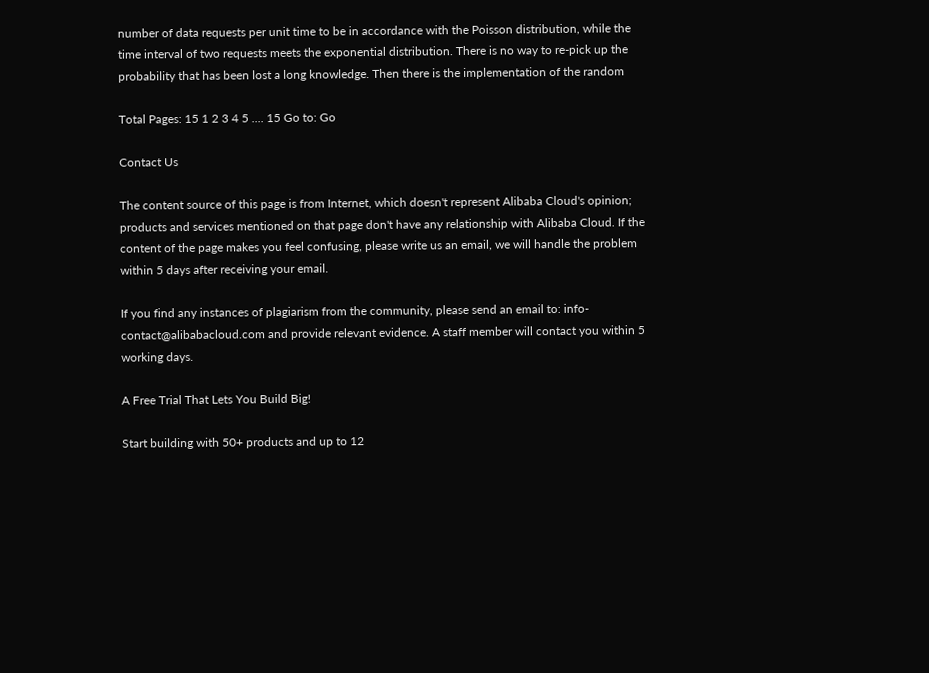number of data requests per unit time to be in accordance with the Poisson distribution, while the time interval of two requests meets the exponential distribution. There is no way to re-pick up the probability that has been lost a long knowledge. Then there is the implementation of the random

Total Pages: 15 1 2 3 4 5 .... 15 Go to: Go

Contact Us

The content source of this page is from Internet, which doesn't represent Alibaba Cloud's opinion; products and services mentioned on that page don't have any relationship with Alibaba Cloud. If the content of the page makes you feel confusing, please write us an email, we will handle the problem within 5 days after receiving your email.

If you find any instances of plagiarism from the community, please send an email to: info-contact@alibabacloud.com and provide relevant evidence. A staff member will contact you within 5 working days.

A Free Trial That Lets You Build Big!

Start building with 50+ products and up to 12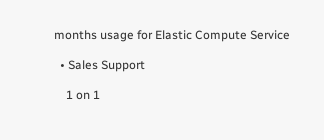months usage for Elastic Compute Service

  • Sales Support

    1 on 1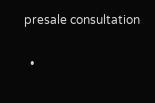presale consultation

  •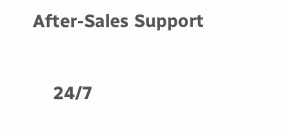After-Sales Support

    24/7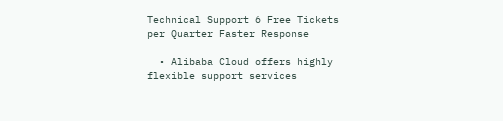Technical Support 6 Free Tickets per Quarter Faster Response

  • Alibaba Cloud offers highly flexible support services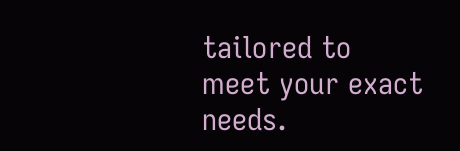tailored to meet your exact needs.